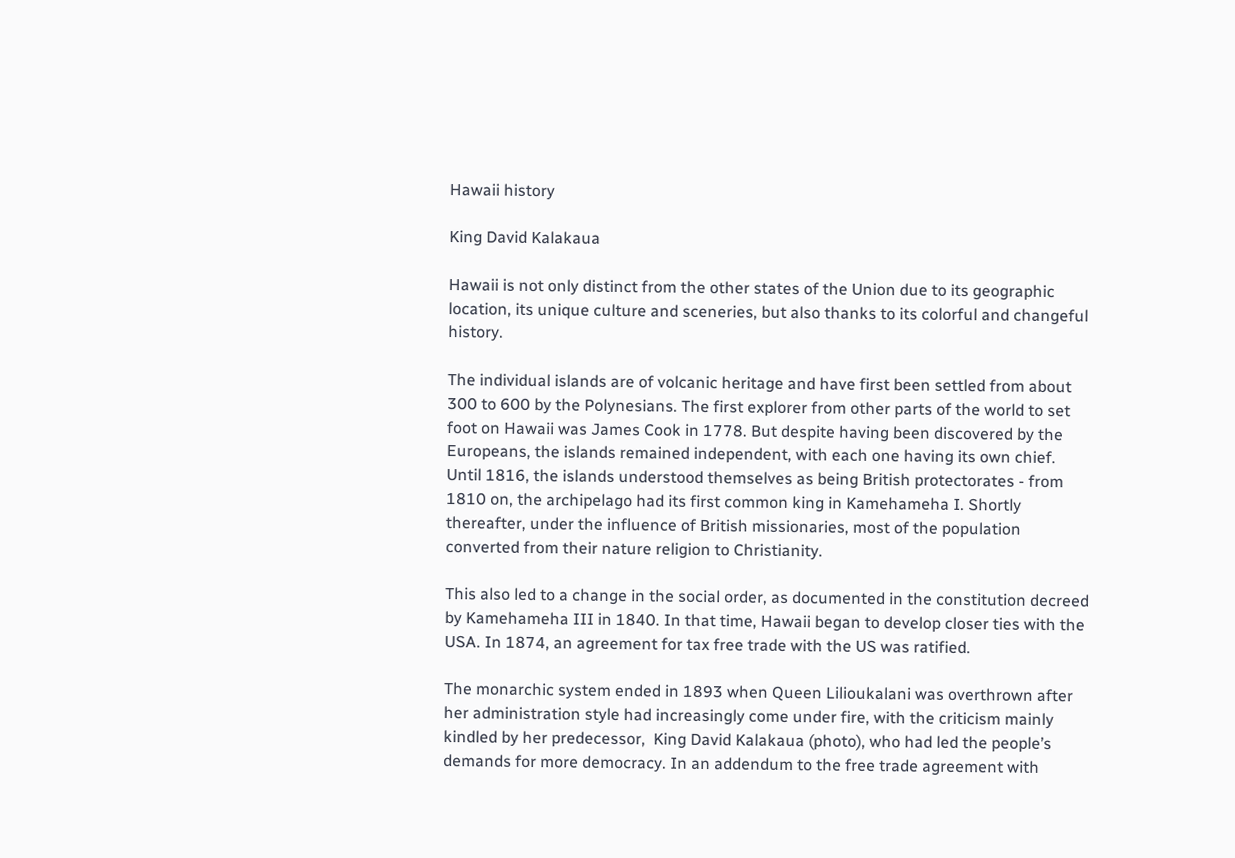Hawaii history

King David Kalakaua

Hawaii is not only distinct from the other states of the Union due to its geographic location, its unique culture and sceneries, but also thanks to its colorful and changeful history.

The individual islands are of volcanic heritage and have first been settled from about 300 to 600 by the Polynesians. The first explorer from other parts of the world to set foot on Hawaii was James Cook in 1778. But despite having been discovered by the Europeans, the islands remained independent, with each one having its own chief. Until 1816, the islands understood themselves as being British protectorates - from 1810 on, the archipelago had its first common king in Kamehameha I. Shortly thereafter, under the influence of British missionaries, most of the population converted from their nature religion to Christianity.

This also led to a change in the social order, as documented in the constitution decreed by Kamehameha III in 1840. In that time, Hawaii began to develop closer ties with the USA. In 1874, an agreement for tax free trade with the US was ratified.

The monarchic system ended in 1893 when Queen Lilioukalani was overthrown after her administration style had increasingly come under fire, with the criticism mainly kindled by her predecessor,  King David Kalakaua (photo), who had led the people’s demands for more democracy. In an addendum to the free trade agreement with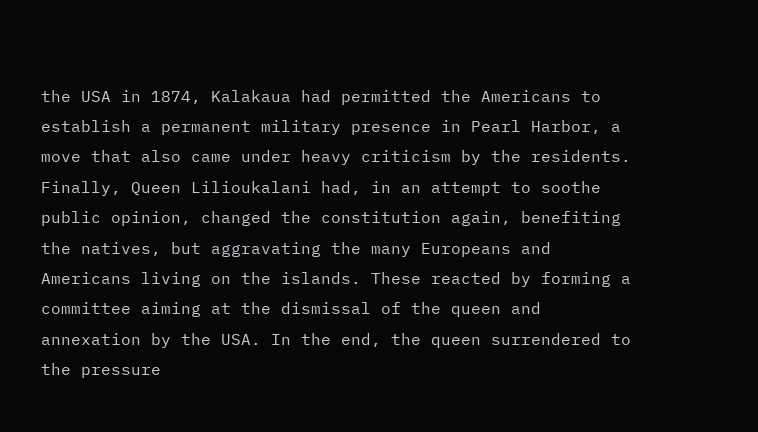the USA in 1874, Kalakaua had permitted the Americans to establish a permanent military presence in Pearl Harbor, a move that also came under heavy criticism by the residents. Finally, Queen Lilioukalani had, in an attempt to soothe public opinion, changed the constitution again, benefiting the natives, but aggravating the many Europeans and Americans living on the islands. These reacted by forming a committee aiming at the dismissal of the queen and annexation by the USA. In the end, the queen surrendered to the pressure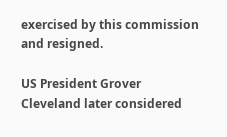exercised by this commission and resigned.

US President Grover Cleveland later considered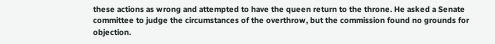these actions as wrong and attempted to have the queen return to the throne. He asked a Senate committee to judge the circumstances of the overthrow, but the commission found no grounds for objection.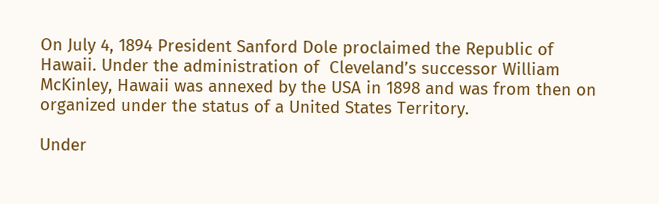On July 4, 1894 President Sanford Dole proclaimed the Republic of Hawaii. Under the administration of  Cleveland’s successor William McKinley, Hawaii was annexed by the USA in 1898 and was from then on organized under the status of a United States Territory.

Under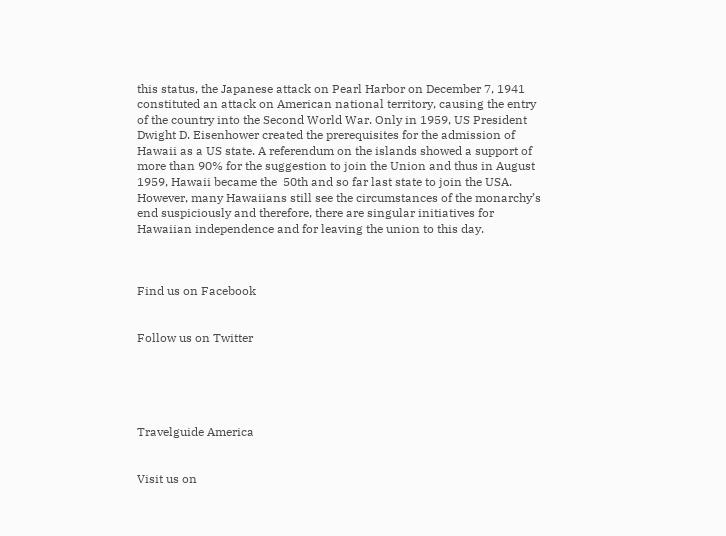this status, the Japanese attack on Pearl Harbor on December 7, 1941 constituted an attack on American national territory, causing the entry of the country into the Second World War. Only in 1959, US President Dwight D. Eisenhower created the prerequisites for the admission of Hawaii as a US state. A referendum on the islands showed a support of more than 90% for the suggestion to join the Union and thus in August 1959, Hawaii became the  50th and so far last state to join the USA. However, many Hawaiians still see the circumstances of the monarchy’s end suspiciously and therefore, there are singular initiatives for Hawaiian independence and for leaving the union to this day.



Find us on Facebook


Follow us on Twitter





Travelguide America


Visit us on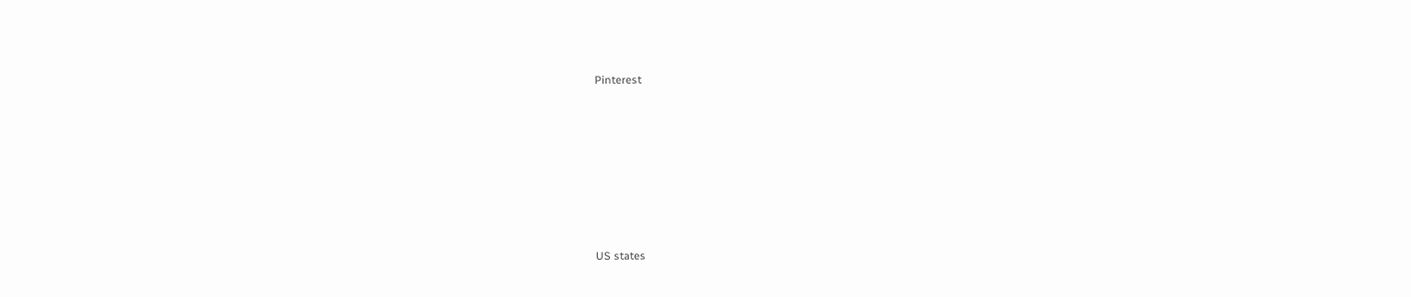Pinterest







US states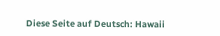Diese Seite auf Deutsch: Hawaii